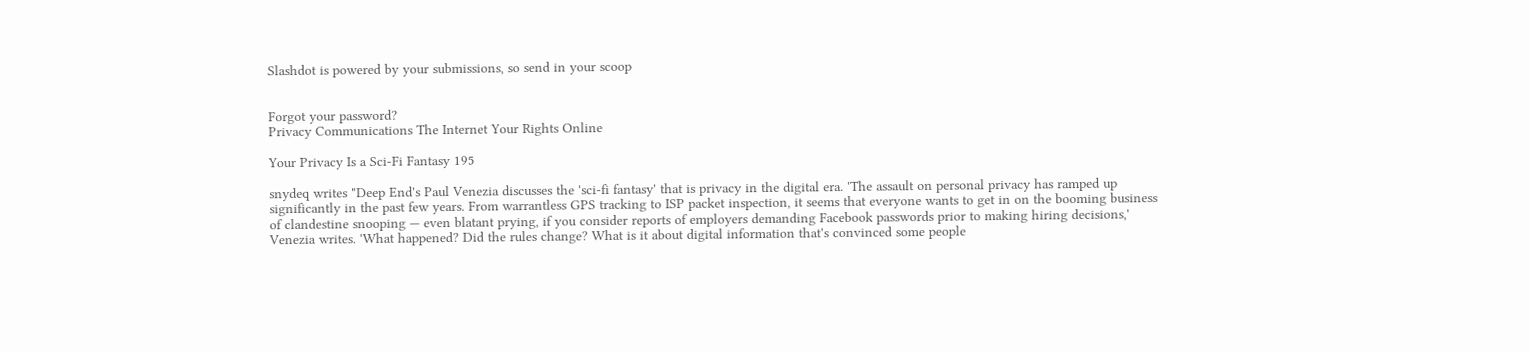Slashdot is powered by your submissions, so send in your scoop


Forgot your password?
Privacy Communications The Internet Your Rights Online

Your Privacy Is a Sci-Fi Fantasy 195

snydeq writes "Deep End's Paul Venezia discusses the 'sci-fi fantasy' that is privacy in the digital era. 'The assault on personal privacy has ramped up significantly in the past few years. From warrantless GPS tracking to ISP packet inspection, it seems that everyone wants to get in on the booming business of clandestine snooping — even blatant prying, if you consider reports of employers demanding Facebook passwords prior to making hiring decisions,' Venezia writes. 'What happened? Did the rules change? What is it about digital information that's convinced some people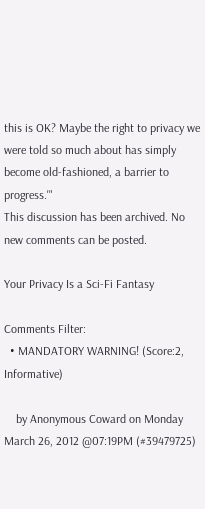this is OK? Maybe the right to privacy we were told so much about has simply become old-fashioned, a barrier to progress.'"
This discussion has been archived. No new comments can be posted.

Your Privacy Is a Sci-Fi Fantasy

Comments Filter:
  • MANDATORY WARNING! (Score:2, Informative)

    by Anonymous Coward on Monday March 26, 2012 @07:19PM (#39479725)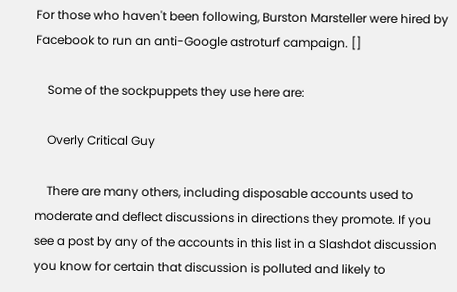For those who haven't been following, Burston Marsteller were hired by Facebook to run an anti-Google astroturf campaign. []

    Some of the sockpuppets they use here are:

    Overly Critical Guy

    There are many others, including disposable accounts used to moderate and deflect discussions in directions they promote. If you see a post by any of the accounts in this list in a Slashdot discussion you know for certain that discussion is polluted and likely to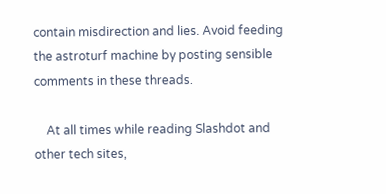contain misdirection and lies. Avoid feeding the astroturf machine by posting sensible comments in these threads.

    At all times while reading Slashdot and other tech sites,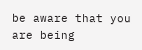be aware that you are being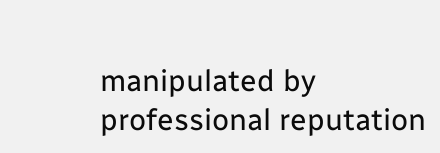manipulated by professional reputation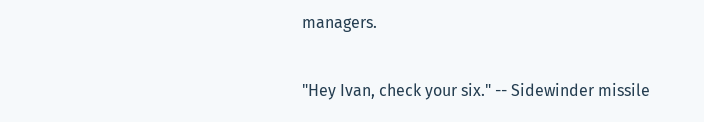managers.

"Hey Ivan, check your six." -- Sidewinder missile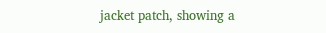jacket patch, showing a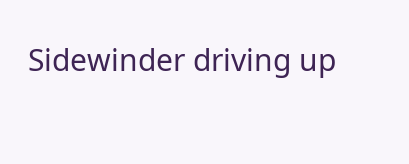Sidewinder driving up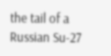the tail of a Russian Su-27